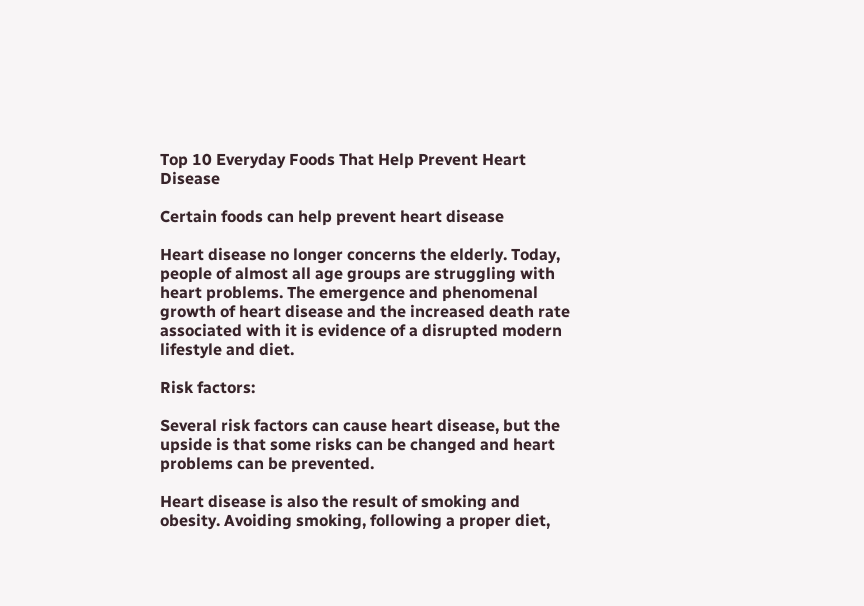Top 10 Everyday Foods That Help Prevent Heart Disease

Certain foods can help prevent heart disease

Heart disease no longer concerns the elderly. Today, people of almost all age groups are struggling with heart problems. The emergence and phenomenal growth of heart disease and the increased death rate associated with it is evidence of a disrupted modern lifestyle and diet.

Risk factors:

Several risk factors can cause heart disease, but the upside is that some risks can be changed and heart problems can be prevented.

Heart disease is also the result of smoking and obesity. Avoiding smoking, following a proper diet,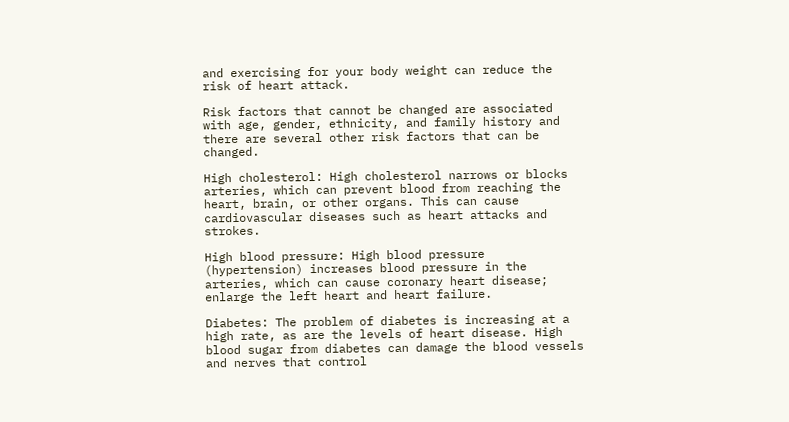and exercising for your body weight can reduce the risk of heart attack.

Risk factors that cannot be changed are associated with age, gender, ethnicity, and family history and there are several other risk factors that can be changed.

High cholesterol: High cholesterol narrows or blocks arteries, which can prevent blood from reaching the heart, brain, or other organs. This can cause cardiovascular diseases such as heart attacks and strokes.

High blood pressure: High blood pressure (hypertension) increases blood pressure in the arteries, which can cause coronary heart disease; enlarge the left heart and heart failure.

Diabetes: The problem of diabetes is increasing at a high rate, as are the levels of heart disease. High blood sugar from diabetes can damage the blood vessels and nerves that control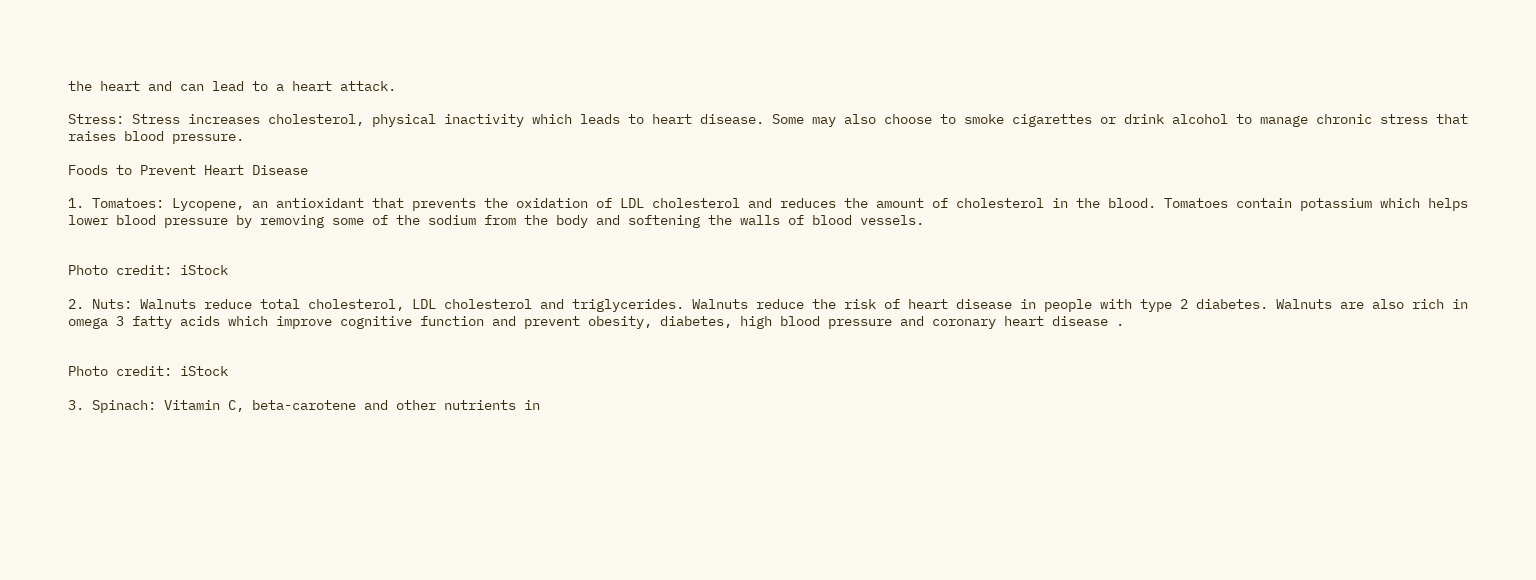the heart and can lead to a heart attack.

Stress: Stress increases cholesterol, physical inactivity which leads to heart disease. Some may also choose to smoke cigarettes or drink alcohol to manage chronic stress that raises blood pressure.

Foods to Prevent Heart Disease

1. Tomatoes: Lycopene, an antioxidant that prevents the oxidation of LDL cholesterol and reduces the amount of cholesterol in the blood. Tomatoes contain potassium which helps lower blood pressure by removing some of the sodium from the body and softening the walls of blood vessels.


Photo credit: iStock

2. Nuts: Walnuts reduce total cholesterol, LDL cholesterol and triglycerides. Walnuts reduce the risk of heart disease in people with type 2 diabetes. Walnuts are also rich in omega 3 fatty acids which improve cognitive function and prevent obesity, diabetes, high blood pressure and coronary heart disease .


Photo credit: iStock

3. Spinach: Vitamin C, beta-carotene and other nutrients in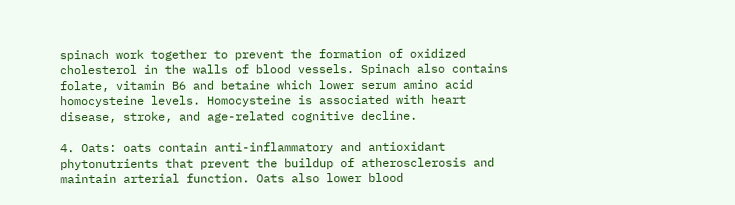spinach work together to prevent the formation of oxidized cholesterol in the walls of blood vessels. Spinach also contains folate, vitamin B6 and betaine which lower serum amino acid homocysteine levels. Homocysteine is associated with heart disease, stroke, and age-related cognitive decline.

4. Oats: oats contain anti-inflammatory and antioxidant phytonutrients that prevent the buildup of atherosclerosis and maintain arterial function. Oats also lower blood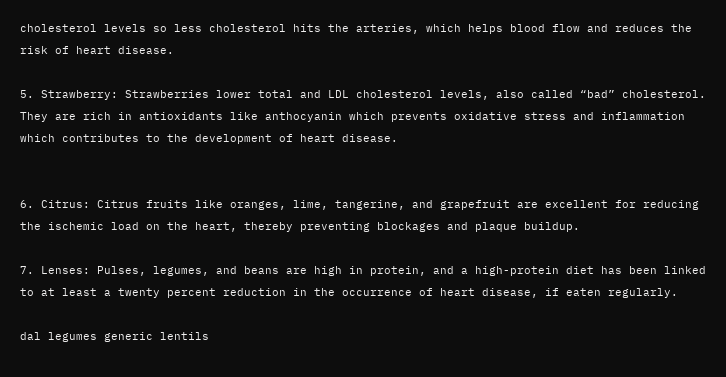cholesterol levels so less cholesterol hits the arteries, which helps blood flow and reduces the risk of heart disease.

5. Strawberry: Strawberries lower total and LDL cholesterol levels, also called “bad” cholesterol. They are rich in antioxidants like anthocyanin which prevents oxidative stress and inflammation which contributes to the development of heart disease.


6. Citrus: Citrus fruits like oranges, lime, tangerine, and grapefruit are excellent for reducing the ischemic load on the heart, thereby preventing blockages and plaque buildup.

7. Lenses: Pulses, legumes, and beans are high in protein, and a high-protein diet has been linked to at least a twenty percent reduction in the occurrence of heart disease, if eaten regularly.

dal legumes generic lentils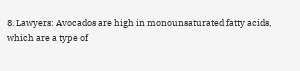8. Lawyers: Avocados are high in monounsaturated fatty acids, which are a type of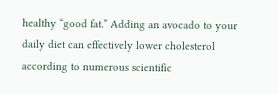healthy “good fat.” Adding an avocado to your daily diet can effectively lower cholesterol according to numerous scientific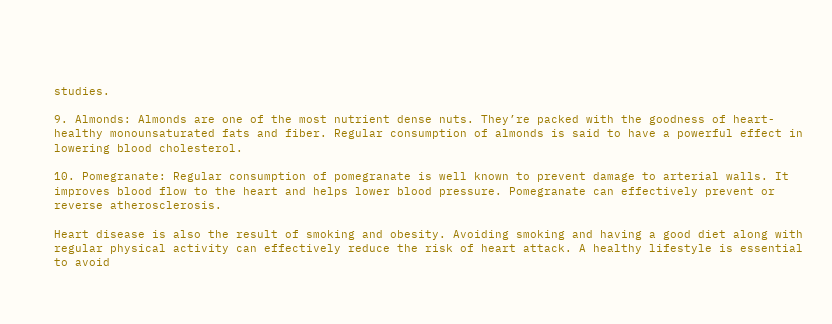studies.

9. Almonds: Almonds are one of the most nutrient dense nuts. They’re packed with the goodness of heart-healthy monounsaturated fats and fiber. Regular consumption of almonds is said to have a powerful effect in lowering blood cholesterol.

10. Pomegranate: Regular consumption of pomegranate is well known to prevent damage to arterial walls. It improves blood flow to the heart and helps lower blood pressure. Pomegranate can effectively prevent or reverse atherosclerosis.

Heart disease is also the result of smoking and obesity. Avoiding smoking and having a good diet along with regular physical activity can effectively reduce the risk of heart attack. A healthy lifestyle is essential to avoid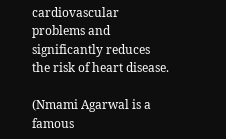cardiovascular problems and significantly reduces the risk of heart disease.

(Nmami Agarwal is a famous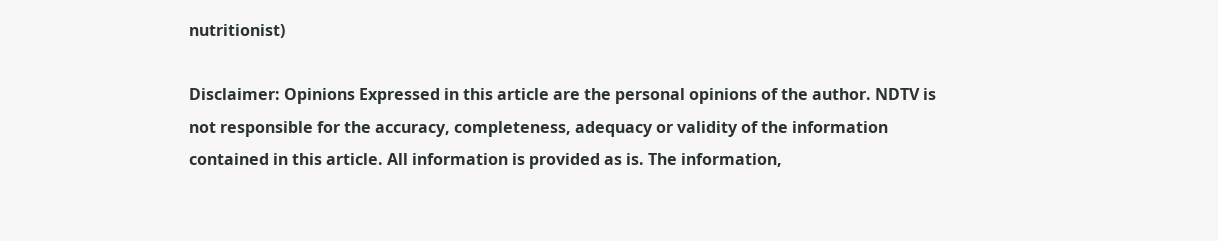nutritionist)

Disclaimer: Opinions Expressed in this article are the personal opinions of the author. NDTV is not responsible for the accuracy, completeness, adequacy or validity of the information contained in this article. All information is provided as is. The information,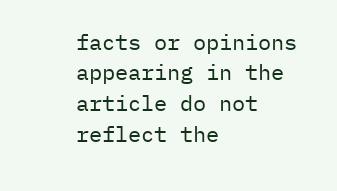facts or opinions appearing in the article do not reflect the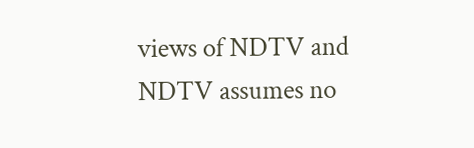views of NDTV and NDTV assumes no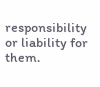responsibility or liability for them.